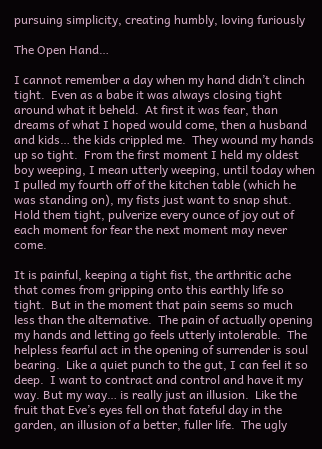pursuing simplicity, creating humbly, loving furiously

The Open Hand…

I cannot remember a day when my hand didn’t clinch tight.  Even as a babe it was always closing tight around what it beheld.  At first it was fear, than dreams of what I hoped would come, then a husband and kids… the kids crippled me.  They wound my hands up so tight.  From the first moment I held my oldest boy weeping, I mean utterly weeping, until today when I pulled my fourth off of the kitchen table (which he was standing on), my fists just want to snap shut.  Hold them tight, pulverize every ounce of joy out of each moment for fear the next moment may never come.

It is painful, keeping a tight fist, the arthritic ache that comes from gripping onto this earthly life so tight.  But in the moment that pain seems so much less than the alternative.  The pain of actually opening my hands and letting go feels utterly intolerable.  The helpless fearful act in the opening of surrender is soul bearing.  Like a quiet punch to the gut, I can feel it so deep.  I want to contract and control and have it my way. But my way… is really just an illusion.  Like the fruit that Eve’s eyes fell on that fateful day in the garden, an illusion of a better, fuller life.  The ugly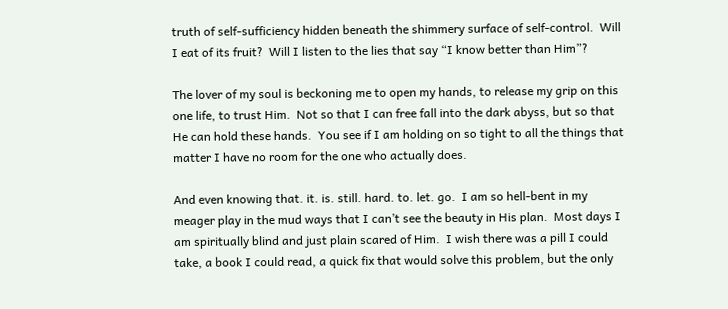truth of self-sufficiency hidden beneath the shimmery surface of self-control.  Will I eat of its fruit?  Will I listen to the lies that say “I know better than Him”?

The lover of my soul is beckoning me to open my hands, to release my grip on this one life, to trust Him.  Not so that I can free fall into the dark abyss, but so that He can hold these hands.  You see if I am holding on so tight to all the things that matter I have no room for the one who actually does.

And even knowing that. it. is. still. hard. to. let. go.  I am so hell-bent in my meager play in the mud ways that I can’t see the beauty in His plan.  Most days I am spiritually blind and just plain scared of Him.  I wish there was a pill I could take, a book I could read, a quick fix that would solve this problem, but the only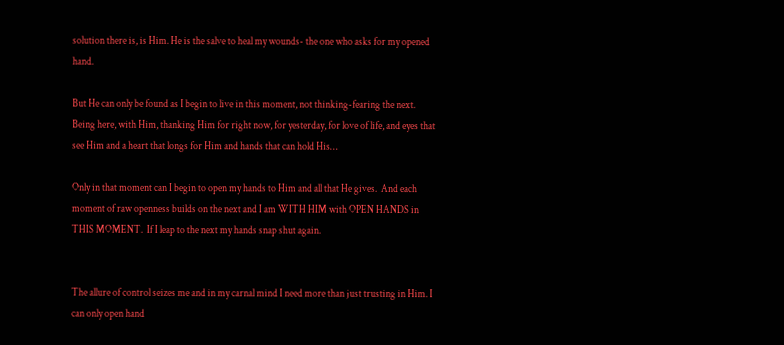solution there is, is Him. He is the salve to heal my wounds- the one who asks for my opened hand.

But He can only be found as I begin to live in this moment, not thinking-fearing the next.  Being here, with Him, thanking Him for right now, for yesterday, for love of life, and eyes that see Him and a heart that longs for Him and hands that can hold His…

Only in that moment can I begin to open my hands to Him and all that He gives.  And each moment of raw openness builds on the next and I am WITH HIM with OPEN HANDS in THIS MOMENT.  If I leap to the next my hands snap shut again.


The allure of control seizes me and in my carnal mind I need more than just trusting in Him. I can only open hand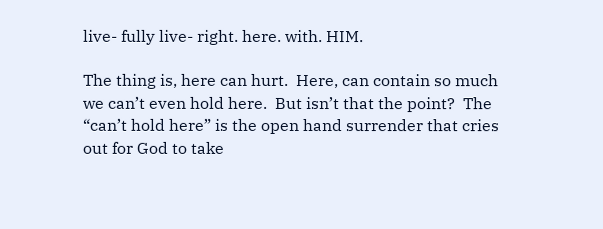live- fully live- right. here. with. HIM.

The thing is, here can hurt.  Here, can contain so much we can’t even hold here.  But isn’t that the point?  The “can’t hold here” is the open hand surrender that cries out for God to take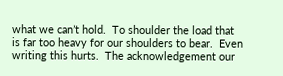what we can’t hold.  To shoulder the load that is far too heavy for our shoulders to bear.  Even writing this hurts.  The acknowledgement our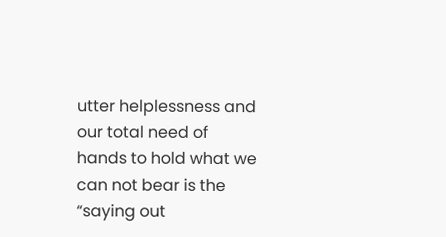utter helplessness and our total need of hands to hold what we can not bear is the “saying out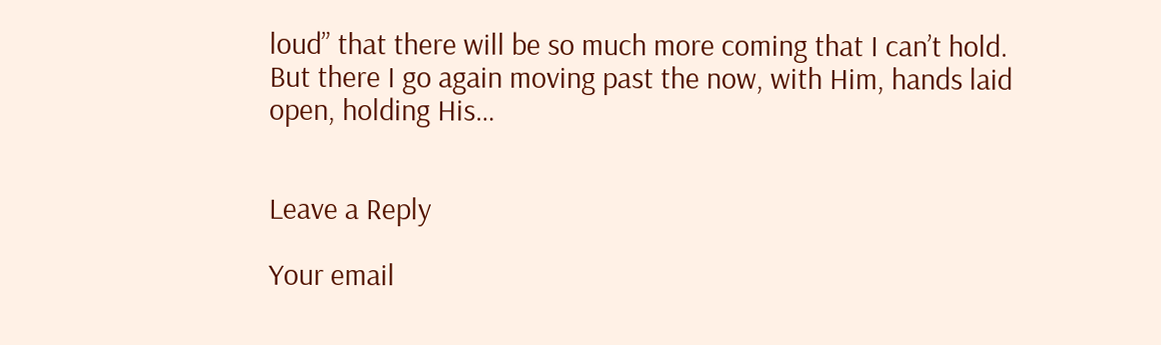loud” that there will be so much more coming that I can’t hold.  But there I go again moving past the now, with Him, hands laid open, holding His…


Leave a Reply

Your email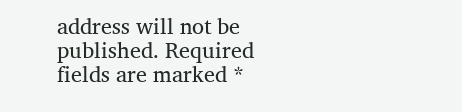address will not be published. Required fields are marked *